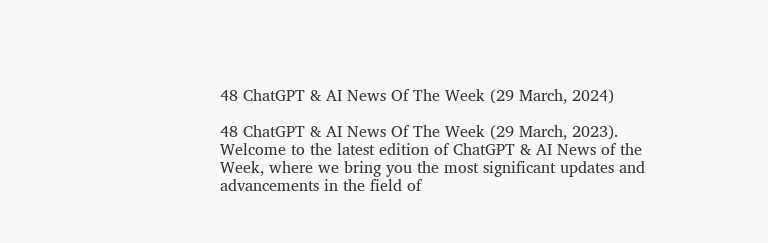48 ChatGPT & AI News Of The Week (29 March, 2024)

48 ChatGPT & AI News Of The Week (29 March, 2023). Welcome to the latest edition of ChatGPT & AI News of the Week, where we bring you the most significant updates and advancements in the field of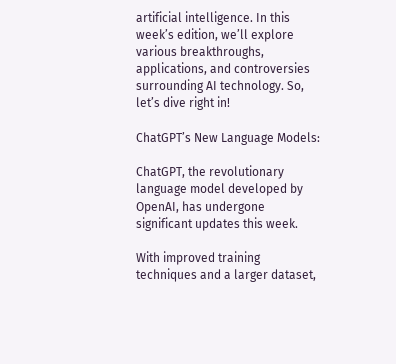artificial intelligence. In this week’s edition, we’ll explore various breakthroughs, applications, and controversies surrounding AI technology. So, let’s dive right in!

ChatGPT’s New Language Models:

ChatGPT, the revolutionary language model developed by OpenAI, has undergone significant updates this week.

With improved training techniques and a larger dataset,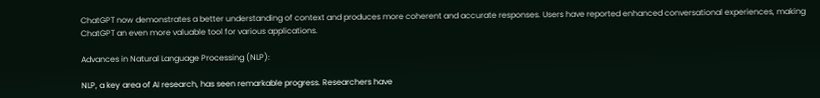ChatGPT now demonstrates a better understanding of context and produces more coherent and accurate responses. Users have reported enhanced conversational experiences, making ChatGPT an even more valuable tool for various applications.

Advances in Natural Language Processing (NLP):

NLP, a key area of AI research, has seen remarkable progress. Researchers have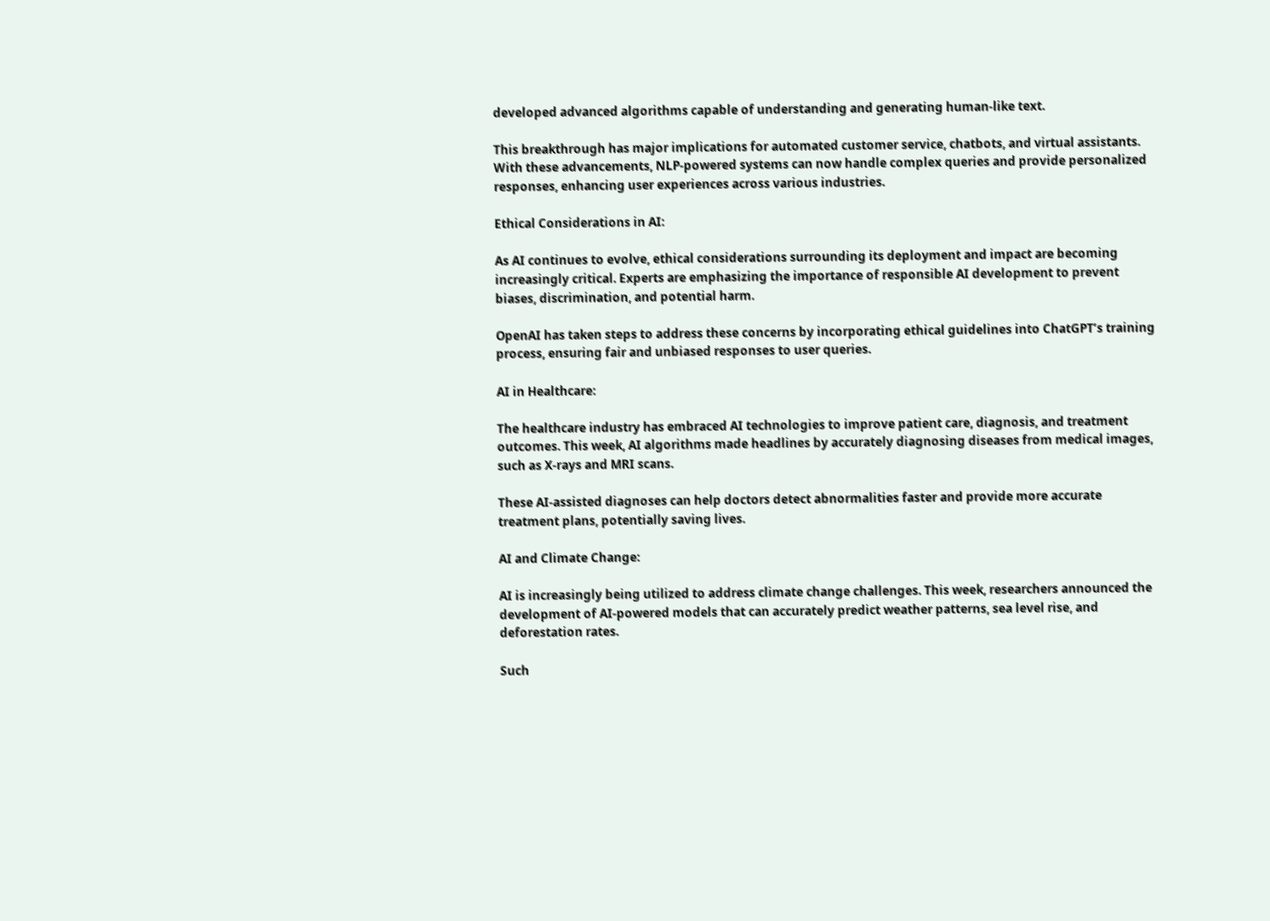developed advanced algorithms capable of understanding and generating human-like text.

This breakthrough has major implications for automated customer service, chatbots, and virtual assistants. With these advancements, NLP-powered systems can now handle complex queries and provide personalized responses, enhancing user experiences across various industries.

Ethical Considerations in AI:

As AI continues to evolve, ethical considerations surrounding its deployment and impact are becoming increasingly critical. Experts are emphasizing the importance of responsible AI development to prevent biases, discrimination, and potential harm.

OpenAI has taken steps to address these concerns by incorporating ethical guidelines into ChatGPT’s training process, ensuring fair and unbiased responses to user queries.

AI in Healthcare:

The healthcare industry has embraced AI technologies to improve patient care, diagnosis, and treatment outcomes. This week, AI algorithms made headlines by accurately diagnosing diseases from medical images, such as X-rays and MRI scans.

These AI-assisted diagnoses can help doctors detect abnormalities faster and provide more accurate treatment plans, potentially saving lives.

AI and Climate Change:

AI is increasingly being utilized to address climate change challenges. This week, researchers announced the development of AI-powered models that can accurately predict weather patterns, sea level rise, and deforestation rates.

Such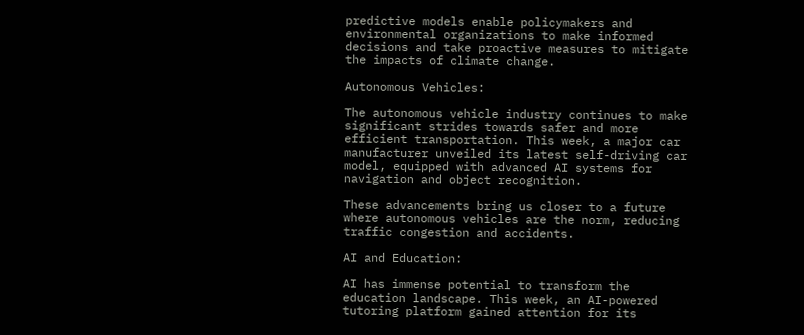predictive models enable policymakers and environmental organizations to make informed decisions and take proactive measures to mitigate the impacts of climate change.

Autonomous Vehicles:

The autonomous vehicle industry continues to make significant strides towards safer and more efficient transportation. This week, a major car manufacturer unveiled its latest self-driving car model, equipped with advanced AI systems for navigation and object recognition.

These advancements bring us closer to a future where autonomous vehicles are the norm, reducing traffic congestion and accidents.

AI and Education:

AI has immense potential to transform the education landscape. This week, an AI-powered tutoring platform gained attention for its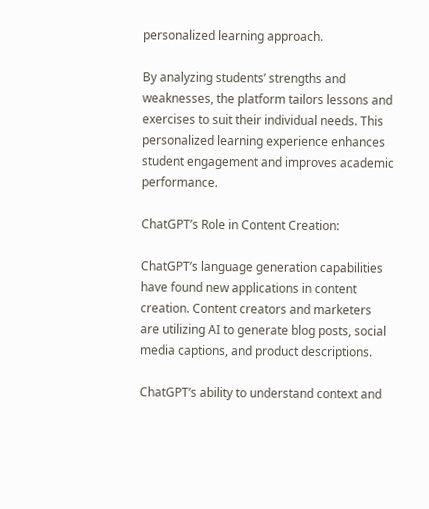personalized learning approach.

By analyzing students’ strengths and weaknesses, the platform tailors lessons and exercises to suit their individual needs. This personalized learning experience enhances student engagement and improves academic performance.

ChatGPT’s Role in Content Creation:

ChatGPT’s language generation capabilities have found new applications in content creation. Content creators and marketers are utilizing AI to generate blog posts, social media captions, and product descriptions.

ChatGPT’s ability to understand context and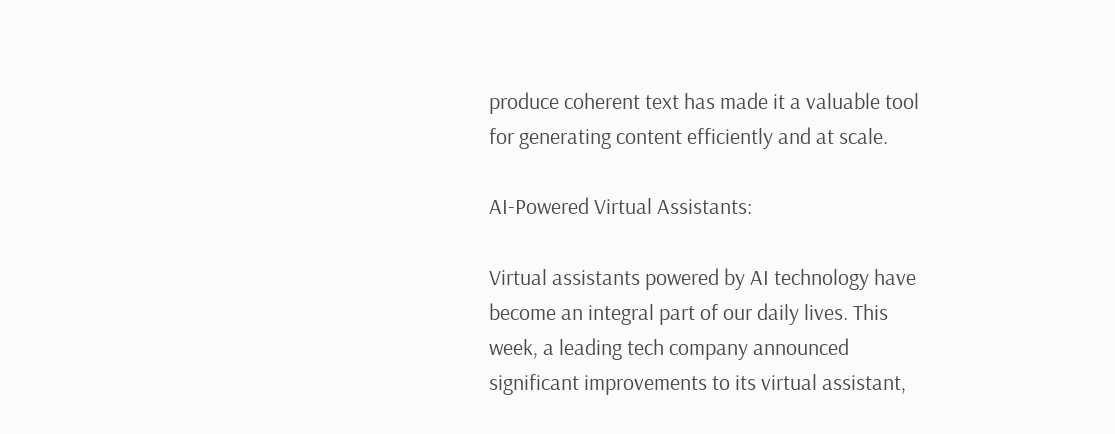produce coherent text has made it a valuable tool for generating content efficiently and at scale.

AI-Powered Virtual Assistants:

Virtual assistants powered by AI technology have become an integral part of our daily lives. This week, a leading tech company announced significant improvements to its virtual assistant,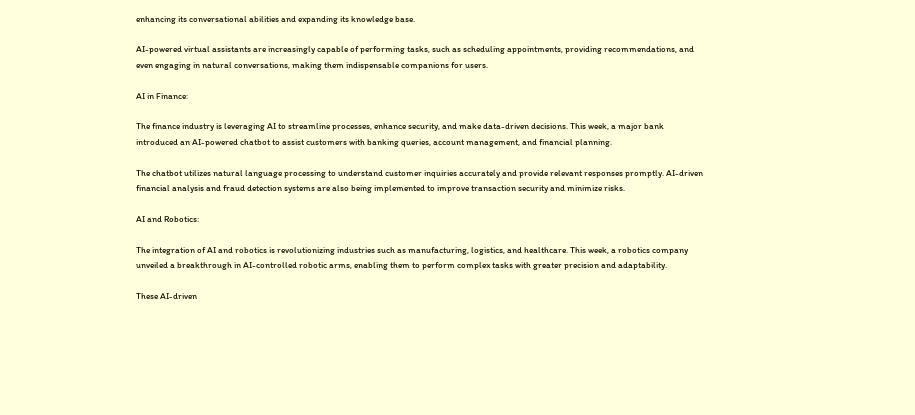enhancing its conversational abilities and expanding its knowledge base.

AI-powered virtual assistants are increasingly capable of performing tasks, such as scheduling appointments, providing recommendations, and even engaging in natural conversations, making them indispensable companions for users.

AI in Finance:

The finance industry is leveraging AI to streamline processes, enhance security, and make data-driven decisions. This week, a major bank introduced an AI-powered chatbot to assist customers with banking queries, account management, and financial planning.

The chatbot utilizes natural language processing to understand customer inquiries accurately and provide relevant responses promptly. AI-driven financial analysis and fraud detection systems are also being implemented to improve transaction security and minimize risks.

AI and Robotics:

The integration of AI and robotics is revolutionizing industries such as manufacturing, logistics, and healthcare. This week, a robotics company unveiled a breakthrough in AI-controlled robotic arms, enabling them to perform complex tasks with greater precision and adaptability.

These AI-driven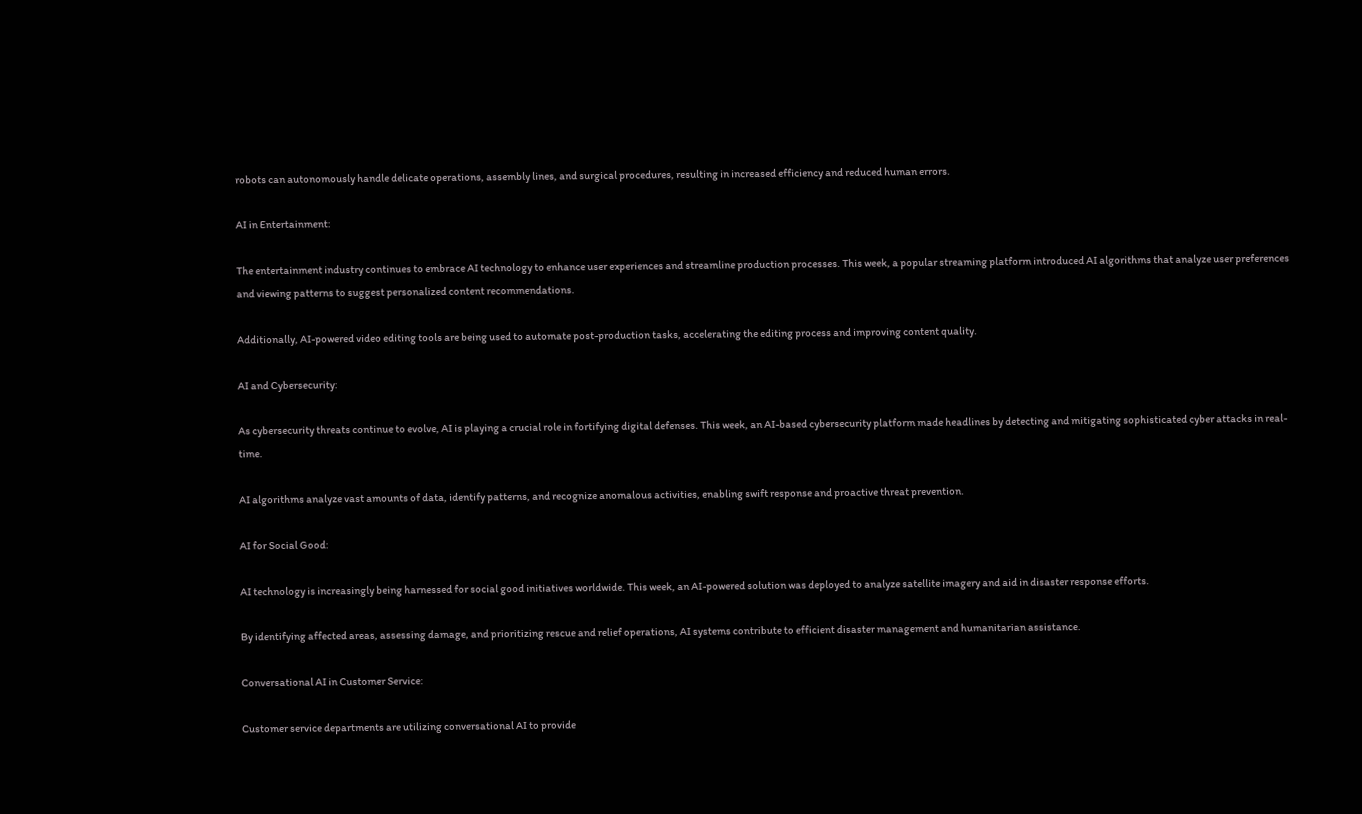robots can autonomously handle delicate operations, assembly lines, and surgical procedures, resulting in increased efficiency and reduced human errors.

AI in Entertainment:

The entertainment industry continues to embrace AI technology to enhance user experiences and streamline production processes. This week, a popular streaming platform introduced AI algorithms that analyze user preferences and viewing patterns to suggest personalized content recommendations.

Additionally, AI-powered video editing tools are being used to automate post-production tasks, accelerating the editing process and improving content quality.

AI and Cybersecurity:

As cybersecurity threats continue to evolve, AI is playing a crucial role in fortifying digital defenses. This week, an AI-based cybersecurity platform made headlines by detecting and mitigating sophisticated cyber attacks in real-time.

AI algorithms analyze vast amounts of data, identify patterns, and recognize anomalous activities, enabling swift response and proactive threat prevention.

AI for Social Good:

AI technology is increasingly being harnessed for social good initiatives worldwide. This week, an AI-powered solution was deployed to analyze satellite imagery and aid in disaster response efforts.

By identifying affected areas, assessing damage, and prioritizing rescue and relief operations, AI systems contribute to efficient disaster management and humanitarian assistance.

Conversational AI in Customer Service:

Customer service departments are utilizing conversational AI to provide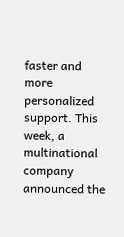faster and more personalized support. This week, a multinational company announced the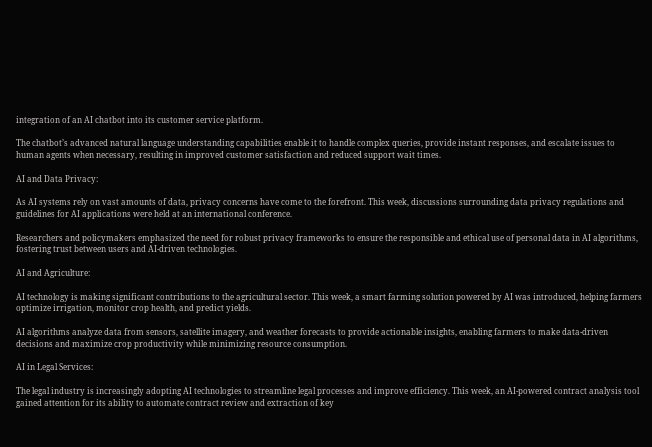integration of an AI chatbot into its customer service platform.

The chatbot’s advanced natural language understanding capabilities enable it to handle complex queries, provide instant responses, and escalate issues to human agents when necessary, resulting in improved customer satisfaction and reduced support wait times.

AI and Data Privacy:

As AI systems rely on vast amounts of data, privacy concerns have come to the forefront. This week, discussions surrounding data privacy regulations and guidelines for AI applications were held at an international conference.

Researchers and policymakers emphasized the need for robust privacy frameworks to ensure the responsible and ethical use of personal data in AI algorithms, fostering trust between users and AI-driven technologies.

AI and Agriculture:

AI technology is making significant contributions to the agricultural sector. This week, a smart farming solution powered by AI was introduced, helping farmers optimize irrigation, monitor crop health, and predict yields.

AI algorithms analyze data from sensors, satellite imagery, and weather forecasts to provide actionable insights, enabling farmers to make data-driven decisions and maximize crop productivity while minimizing resource consumption.

AI in Legal Services:

The legal industry is increasingly adopting AI technologies to streamline legal processes and improve efficiency. This week, an AI-powered contract analysis tool gained attention for its ability to automate contract review and extraction of key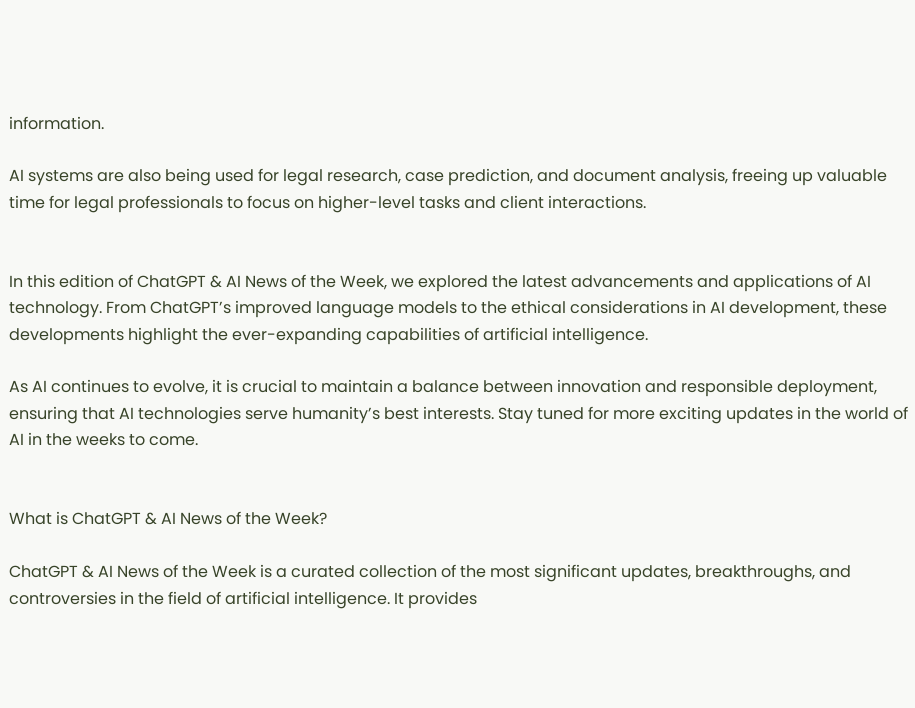information.

AI systems are also being used for legal research, case prediction, and document analysis, freeing up valuable time for legal professionals to focus on higher-level tasks and client interactions.


In this edition of ChatGPT & AI News of the Week, we explored the latest advancements and applications of AI technology. From ChatGPT’s improved language models to the ethical considerations in AI development, these developments highlight the ever-expanding capabilities of artificial intelligence.

As AI continues to evolve, it is crucial to maintain a balance between innovation and responsible deployment, ensuring that AI technologies serve humanity’s best interests. Stay tuned for more exciting updates in the world of AI in the weeks to come.


What is ChatGPT & AI News of the Week?

ChatGPT & AI News of the Week is a curated collection of the most significant updates, breakthroughs, and controversies in the field of artificial intelligence. It provides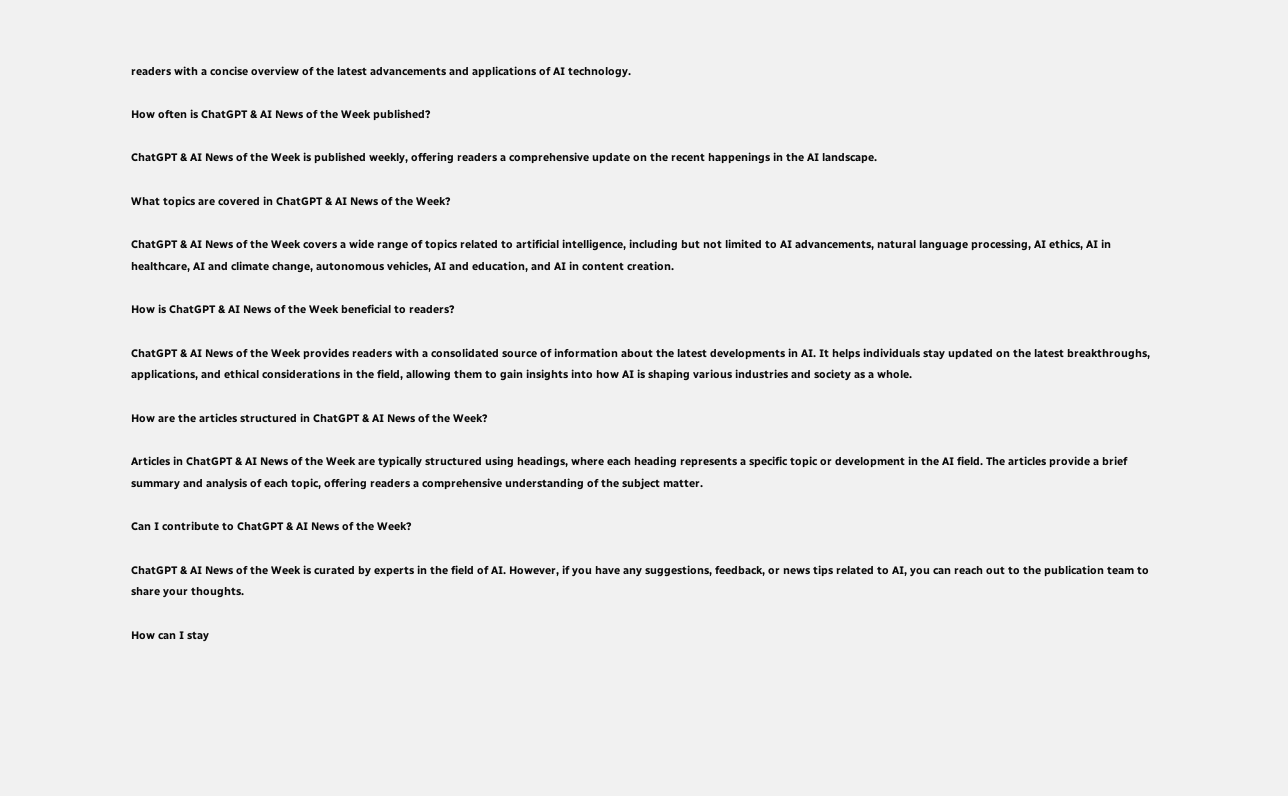readers with a concise overview of the latest advancements and applications of AI technology.

How often is ChatGPT & AI News of the Week published?

ChatGPT & AI News of the Week is published weekly, offering readers a comprehensive update on the recent happenings in the AI landscape.

What topics are covered in ChatGPT & AI News of the Week?

ChatGPT & AI News of the Week covers a wide range of topics related to artificial intelligence, including but not limited to AI advancements, natural language processing, AI ethics, AI in healthcare, AI and climate change, autonomous vehicles, AI and education, and AI in content creation.

How is ChatGPT & AI News of the Week beneficial to readers?

ChatGPT & AI News of the Week provides readers with a consolidated source of information about the latest developments in AI. It helps individuals stay updated on the latest breakthroughs, applications, and ethical considerations in the field, allowing them to gain insights into how AI is shaping various industries and society as a whole.

How are the articles structured in ChatGPT & AI News of the Week?

Articles in ChatGPT & AI News of the Week are typically structured using headings, where each heading represents a specific topic or development in the AI field. The articles provide a brief summary and analysis of each topic, offering readers a comprehensive understanding of the subject matter.

Can I contribute to ChatGPT & AI News of the Week?

ChatGPT & AI News of the Week is curated by experts in the field of AI. However, if you have any suggestions, feedback, or news tips related to AI, you can reach out to the publication team to share your thoughts.

How can I stay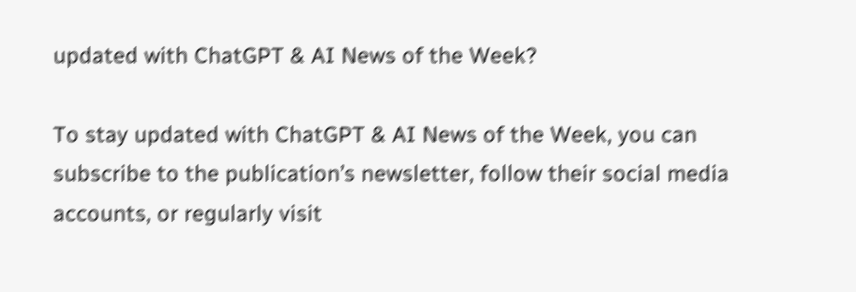updated with ChatGPT & AI News of the Week?

To stay updated with ChatGPT & AI News of the Week, you can subscribe to the publication’s newsletter, follow their social media accounts, or regularly visit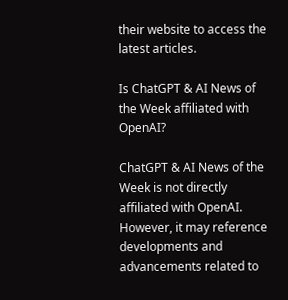their website to access the latest articles.

Is ChatGPT & AI News of the Week affiliated with OpenAI?

ChatGPT & AI News of the Week is not directly affiliated with OpenAI. However, it may reference developments and advancements related to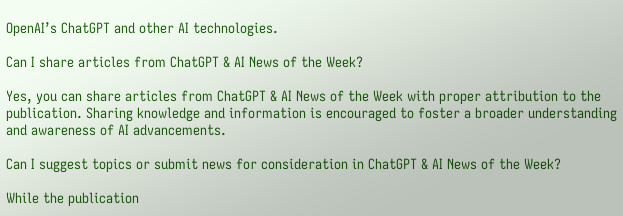OpenAI’s ChatGPT and other AI technologies.

Can I share articles from ChatGPT & AI News of the Week?

Yes, you can share articles from ChatGPT & AI News of the Week with proper attribution to the publication. Sharing knowledge and information is encouraged to foster a broader understanding and awareness of AI advancements.

Can I suggest topics or submit news for consideration in ChatGPT & AI News of the Week?

While the publication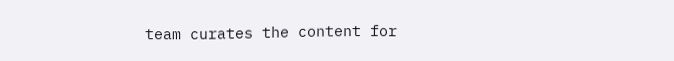team curates the content for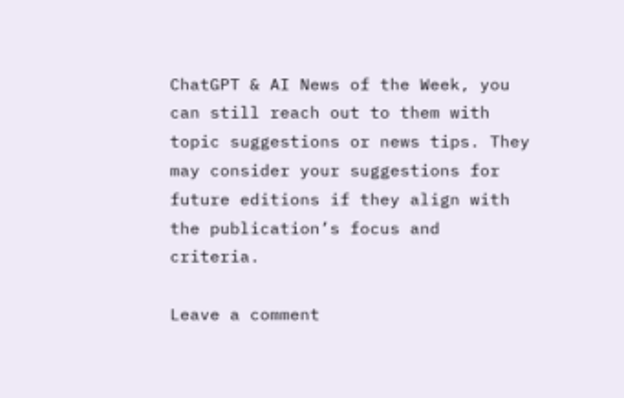ChatGPT & AI News of the Week, you can still reach out to them with topic suggestions or news tips. They may consider your suggestions for future editions if they align with the publication’s focus and criteria.

Leave a comment